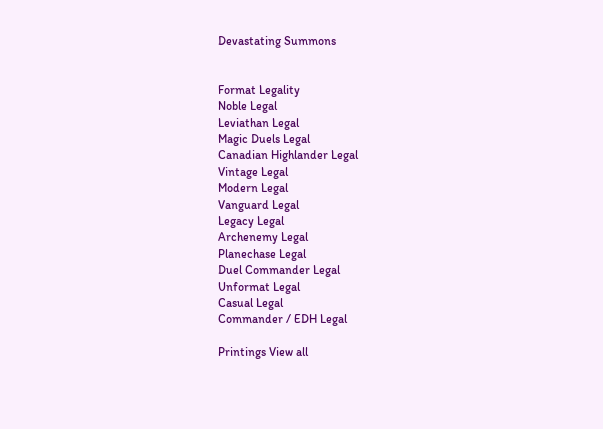Devastating Summons


Format Legality
Noble Legal
Leviathan Legal
Magic Duels Legal
Canadian Highlander Legal
Vintage Legal
Modern Legal
Vanguard Legal
Legacy Legal
Archenemy Legal
Planechase Legal
Duel Commander Legal
Unformat Legal
Casual Legal
Commander / EDH Legal

Printings View all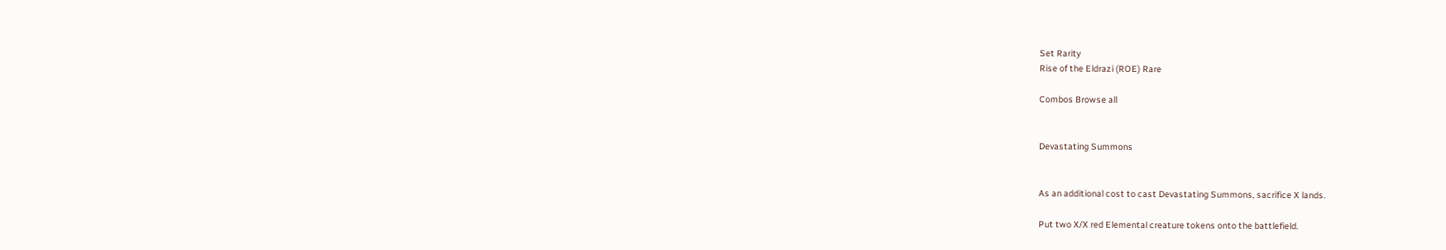Set Rarity
Rise of the Eldrazi (ROE) Rare

Combos Browse all


Devastating Summons


As an additional cost to cast Devastating Summons, sacrifice X lands.

Put two X/X red Elemental creature tokens onto the battlefield.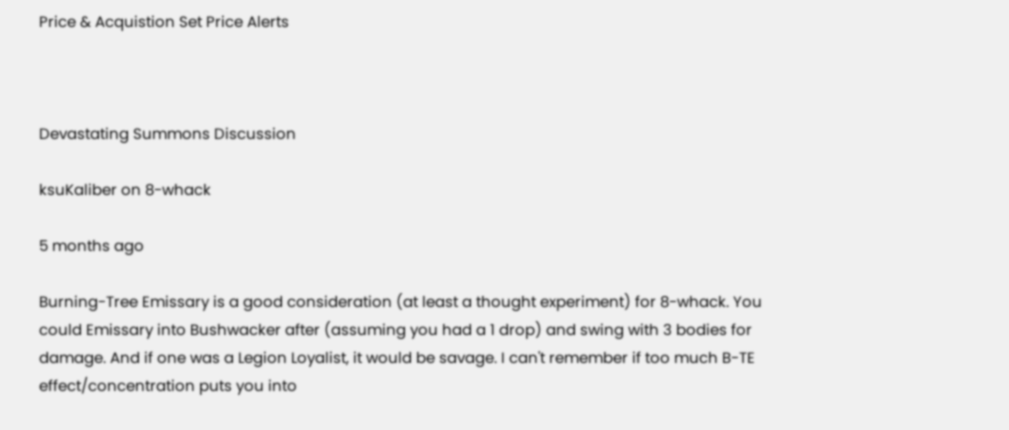Price & Acquistion Set Price Alerts



Devastating Summons Discussion

ksuKaliber on 8-whack

5 months ago

Burning-Tree Emissary is a good consideration (at least a thought experiment) for 8-whack. You could Emissary into Bushwacker after (assuming you had a 1 drop) and swing with 3 bodies for damage. And if one was a Legion Loyalist, it would be savage. I can't remember if too much B-TE effect/concentration puts you into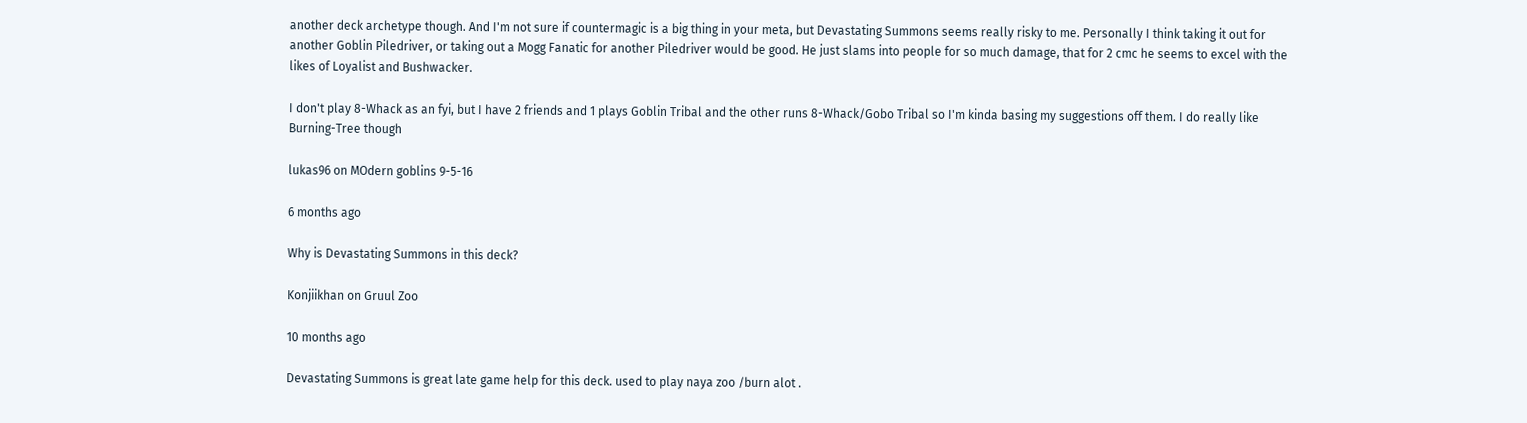another deck archetype though. And I'm not sure if countermagic is a big thing in your meta, but Devastating Summons seems really risky to me. Personally I think taking it out for another Goblin Piledriver, or taking out a Mogg Fanatic for another Piledriver would be good. He just slams into people for so much damage, that for 2 cmc he seems to excel with the likes of Loyalist and Bushwacker.

I don't play 8-Whack as an fyi, but I have 2 friends and 1 plays Goblin Tribal and the other runs 8-Whack/Gobo Tribal so I'm kinda basing my suggestions off them. I do really like Burning-Tree though

lukas96 on MOdern goblins 9-5-16

6 months ago

Why is Devastating Summons in this deck?

Konjiikhan on Gruul Zoo

10 months ago

Devastating Summons is great late game help for this deck. used to play naya zoo /burn alot .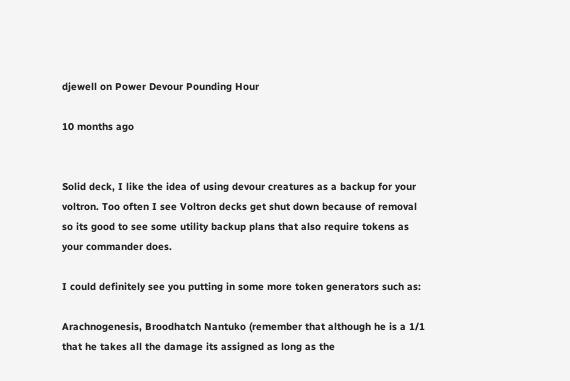djewell on Power Devour Pounding Hour

10 months ago


Solid deck, I like the idea of using devour creatures as a backup for your voltron. Too often I see Voltron decks get shut down because of removal so its good to see some utility backup plans that also require tokens as your commander does.

I could definitely see you putting in some more token generators such as:

Arachnogenesis, Broodhatch Nantuko (remember that although he is a 1/1 that he takes all the damage its assigned as long as the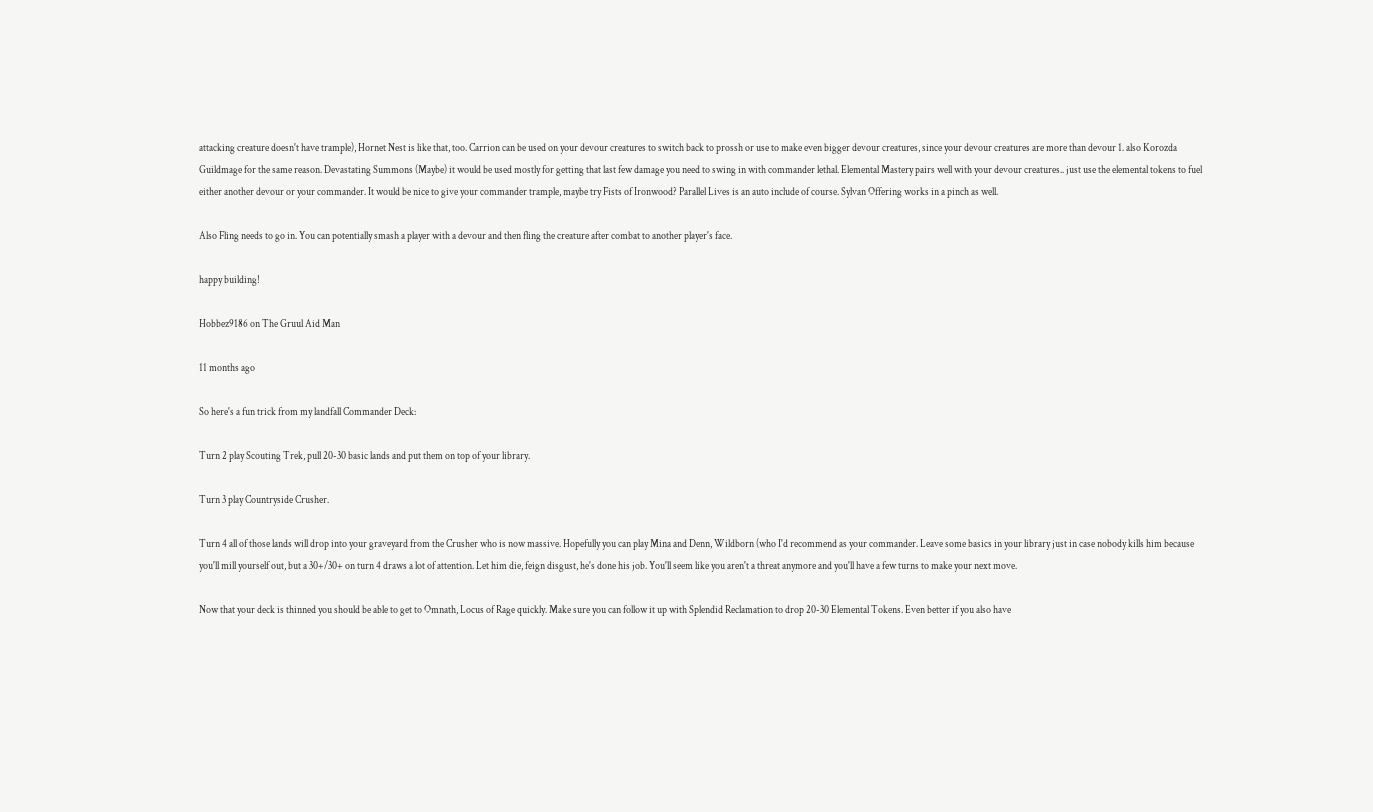attacking creature doesn't have trample), Hornet Nest is like that, too. Carrion can be used on your devour creatures to switch back to prossh or use to make even bigger devour creatures, since your devour creatures are more than devour 1. also Korozda Guildmage for the same reason. Devastating Summons (Maybe) it would be used mostly for getting that last few damage you need to swing in with commander lethal. Elemental Mastery pairs well with your devour creatures.. just use the elemental tokens to fuel either another devour or your commander. It would be nice to give your commander trample, maybe try Fists of Ironwood? Parallel Lives is an auto include of course. Sylvan Offering works in a pinch as well.

Also Fling needs to go in. You can potentially smash a player with a devour and then fling the creature after combat to another player's face.

happy building!

Hobbez9186 on The Gruul Aid Man

11 months ago

So here's a fun trick from my landfall Commander Deck:

Turn 2 play Scouting Trek, pull 20-30 basic lands and put them on top of your library.

Turn 3 play Countryside Crusher.

Turn 4 all of those lands will drop into your graveyard from the Crusher who is now massive. Hopefully you can play Mina and Denn, Wildborn (who I'd recommend as your commander. Leave some basics in your library just in case nobody kills him because you'll mill yourself out, but a 30+/30+ on turn 4 draws a lot of attention. Let him die, feign disgust, he's done his job. You'll seem like you aren't a threat anymore and you'll have a few turns to make your next move.

Now that your deck is thinned you should be able to get to Omnath, Locus of Rage quickly. Make sure you can follow it up with Splendid Reclamation to drop 20-30 Elemental Tokens. Even better if you also have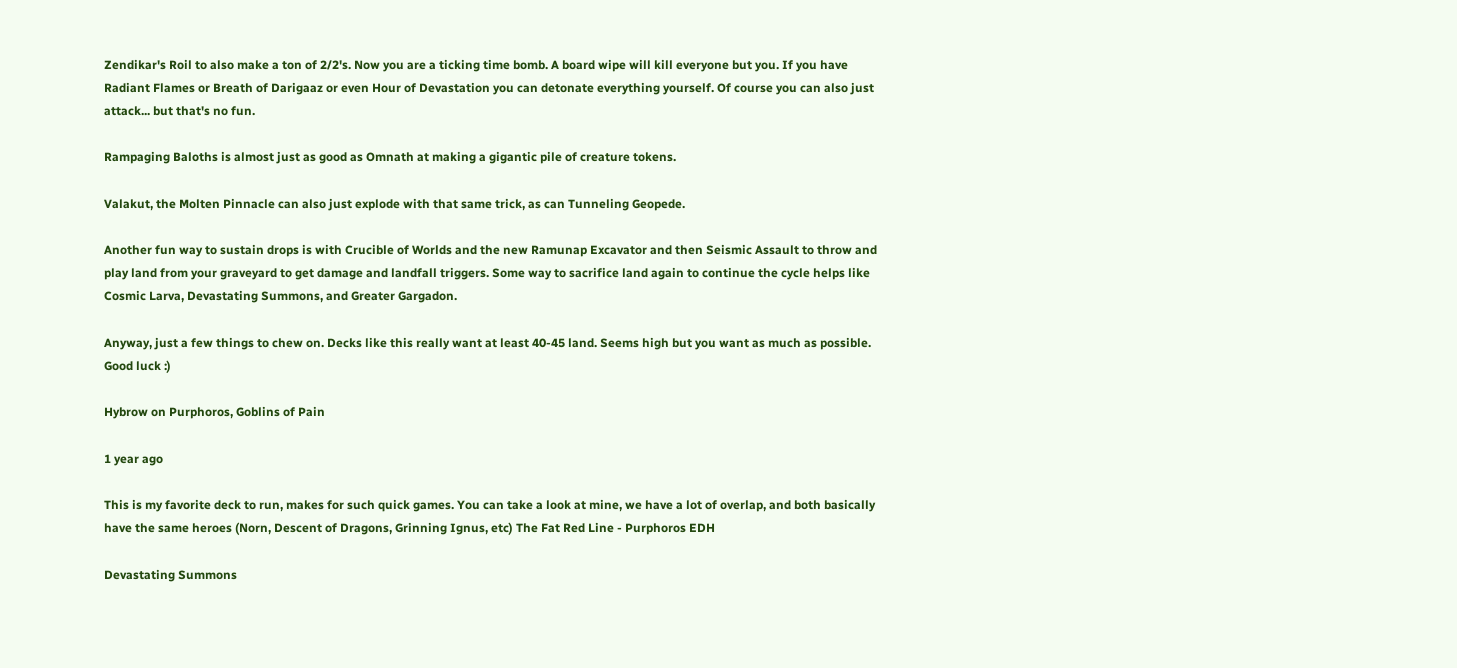Zendikar's Roil to also make a ton of 2/2's. Now you are a ticking time bomb. A board wipe will kill everyone but you. If you have Radiant Flames or Breath of Darigaaz or even Hour of Devastation you can detonate everything yourself. Of course you can also just attack... but that's no fun.

Rampaging Baloths is almost just as good as Omnath at making a gigantic pile of creature tokens.

Valakut, the Molten Pinnacle can also just explode with that same trick, as can Tunneling Geopede.

Another fun way to sustain drops is with Crucible of Worlds and the new Ramunap Excavator and then Seismic Assault to throw and play land from your graveyard to get damage and landfall triggers. Some way to sacrifice land again to continue the cycle helps like Cosmic Larva, Devastating Summons, and Greater Gargadon.

Anyway, just a few things to chew on. Decks like this really want at least 40-45 land. Seems high but you want as much as possible. Good luck :)

Hybrow on Purphoros, Goblins of Pain

1 year ago

This is my favorite deck to run, makes for such quick games. You can take a look at mine, we have a lot of overlap, and both basically have the same heroes (Norn, Descent of Dragons, Grinning Ignus, etc) The Fat Red Line - Purphoros EDH

Devastating Summons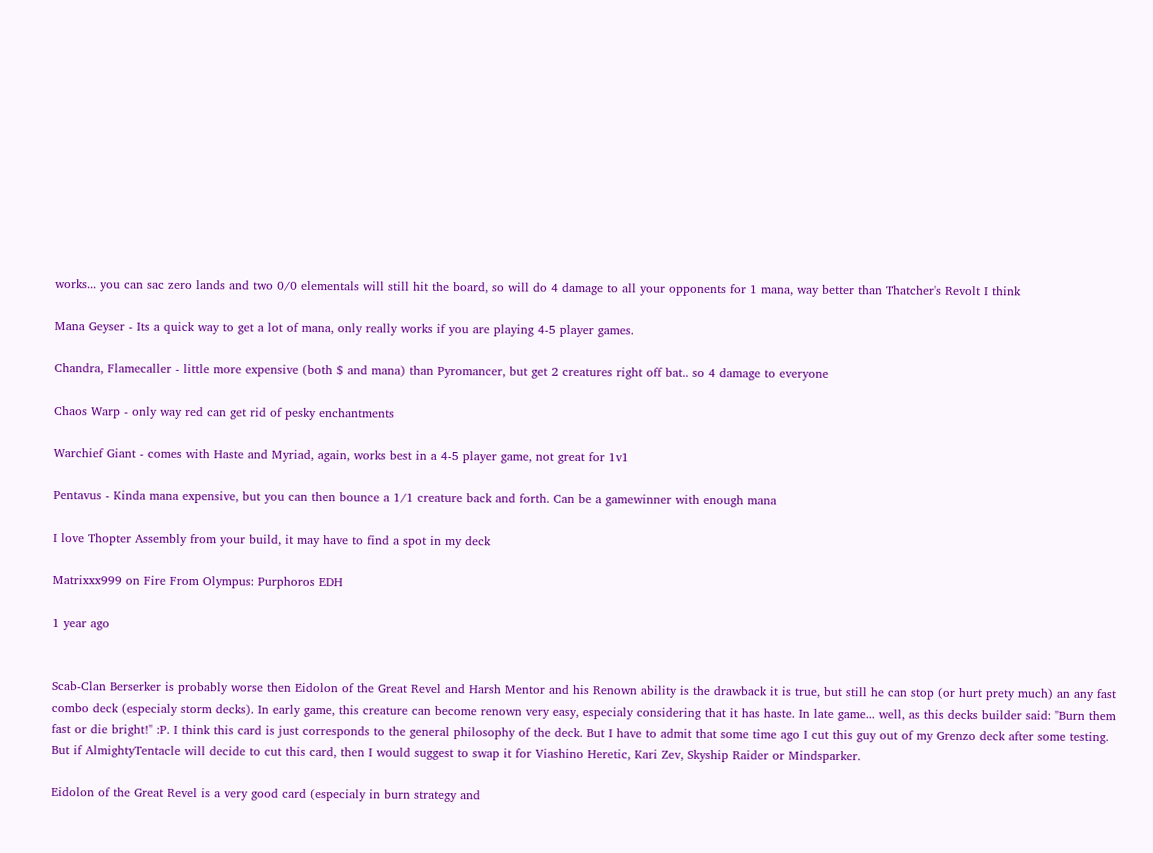works... you can sac zero lands and two 0/0 elementals will still hit the board, so will do 4 damage to all your opponents for 1 mana, way better than Thatcher's Revolt I think

Mana Geyser - Its a quick way to get a lot of mana, only really works if you are playing 4-5 player games.

Chandra, Flamecaller - little more expensive (both $ and mana) than Pyromancer, but get 2 creatures right off bat.. so 4 damage to everyone

Chaos Warp - only way red can get rid of pesky enchantments

Warchief Giant - comes with Haste and Myriad, again, works best in a 4-5 player game, not great for 1v1

Pentavus - Kinda mana expensive, but you can then bounce a 1/1 creature back and forth. Can be a gamewinner with enough mana

I love Thopter Assembly from your build, it may have to find a spot in my deck

Matrixxx999 on Fire From Olympus: Purphoros EDH

1 year ago


Scab-Clan Berserker is probably worse then Eidolon of the Great Revel and Harsh Mentor and his Renown ability is the drawback it is true, but still he can stop (or hurt prety much) an any fast combo deck (especialy storm decks). In early game, this creature can become renown very easy, especialy considering that it has haste. In late game... well, as this decks builder said: "Burn them fast or die bright!" :P. I think this card is just corresponds to the general philosophy of the deck. But I have to admit that some time ago I cut this guy out of my Grenzo deck after some testing. But if AlmightyTentacle will decide to cut this card, then I would suggest to swap it for Viashino Heretic, Kari Zev, Skyship Raider or Mindsparker.

Eidolon of the Great Revel is a very good card (especialy in burn strategy and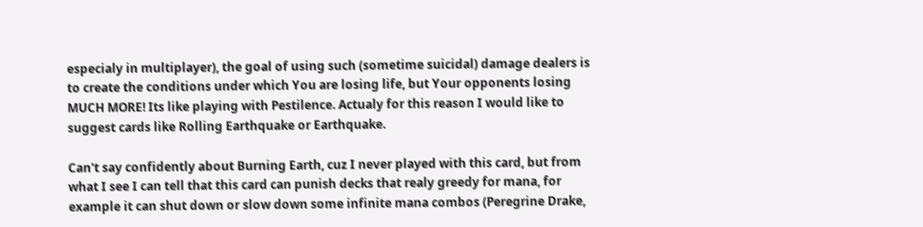especialy in multiplayer), the goal of using such (sometime suicidal) damage dealers is to create the conditions under which You are losing life, but Your opponents losing MUCH MORE! Its like playing with Pestilence. Actualy for this reason I would like to suggest cards like Rolling Earthquake or Earthquake.

Can't say confidently about Burning Earth, cuz I never played with this card, but from what I see I can tell that this card can punish decks that realy greedy for mana, for example it can shut down or slow down some infinite mana combos (Peregrine Drake,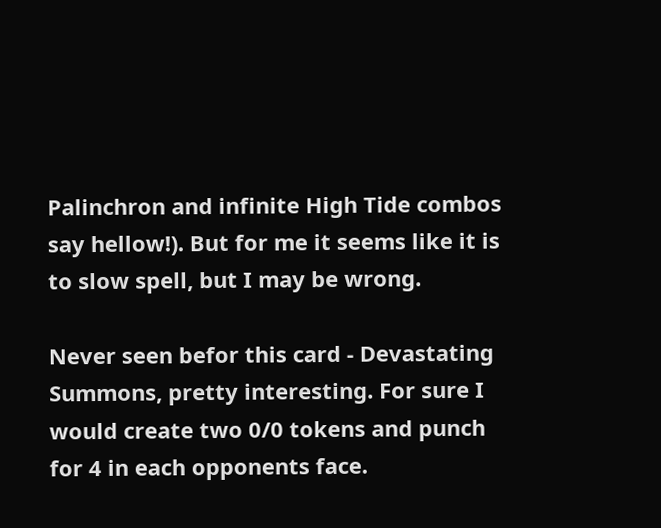Palinchron and infinite High Tide combos say hellow!). But for me it seems like it is to slow spell, but I may be wrong.

Never seen befor this card - Devastating Summons, pretty interesting. For sure I would create two 0/0 tokens and punch for 4 in each opponents face.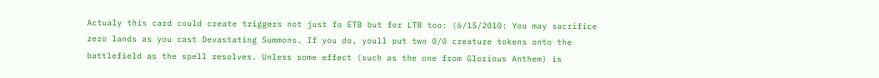Actualy this card could create triggers not just fo ETB but for LTB too: (6/15/2010: You may sacrifice zero lands as you cast Devastating Summons. If you do, youll put two 0/0 creature tokens onto the battlefield as the spell resolves. Unless some effect (such as the one from Glorious Anthem) is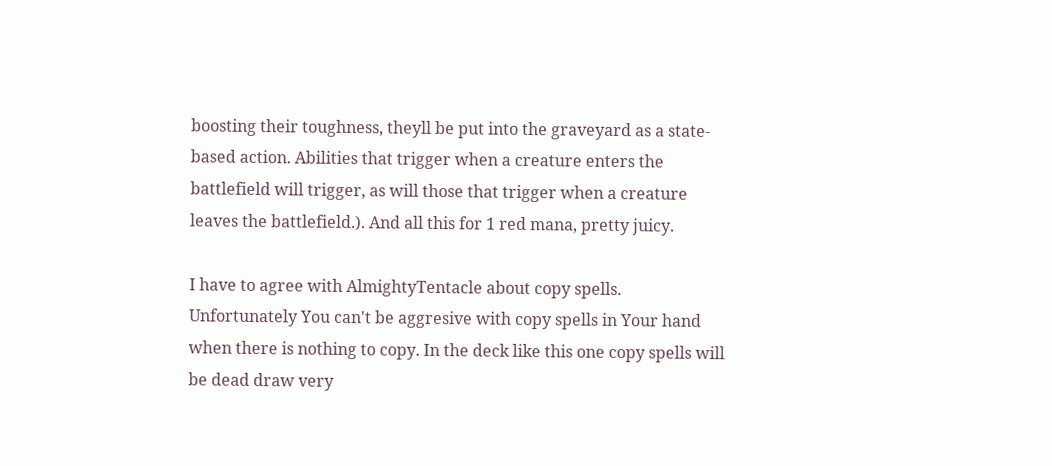boosting their toughness, theyll be put into the graveyard as a state-based action. Abilities that trigger when a creature enters the battlefield will trigger, as will those that trigger when a creature leaves the battlefield.). And all this for 1 red mana, pretty juicy.

I have to agree with AlmightyTentacle about copy spells. Unfortunately You can't be aggresive with copy spells in Your hand when there is nothing to copy. In the deck like this one copy spells will be dead draw very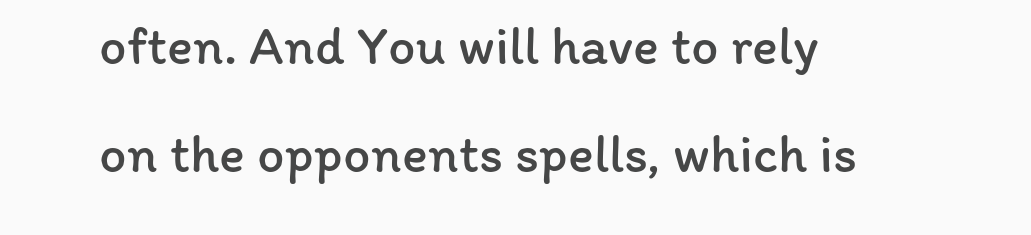often. And You will have to rely on the opponents spells, which is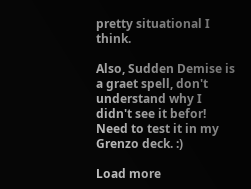pretty situational I think.

Also, Sudden Demise is a graet spell, don't understand why I didn't see it befor! Need to test it in my Grenzo deck. :)

Load more